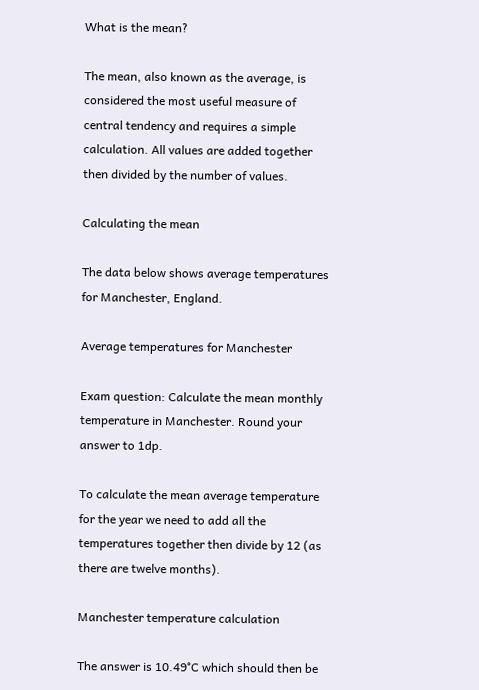What is the mean?

The mean, also known as the average, is considered the most useful measure of central tendency and requires a simple calculation. All values are added together then divided by the number of values.

Calculating the mean

The data below shows average temperatures for Manchester, England.

Average temperatures for Manchester

Exam question: Calculate the mean monthly temperature in Manchester. Round your answer to 1dp.

To calculate the mean average temperature for the year we need to add all the temperatures together then divide by 12 (as there are twelve months).

Manchester temperature calculation

The answer is 10.49°C which should then be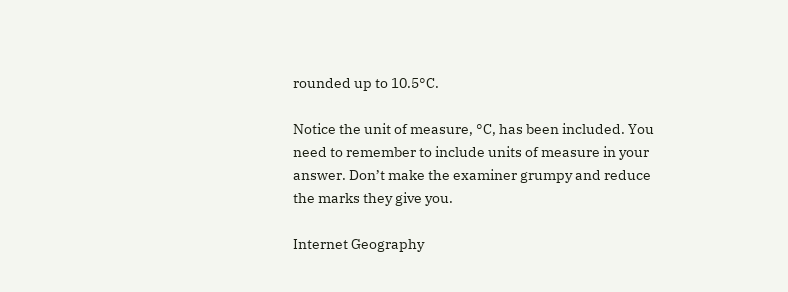rounded up to 10.5°C.

Notice the unit of measure, °C, has been included. You need to remember to include units of measure in your answer. Don’t make the examiner grumpy and reduce the marks they give you.

Internet Geography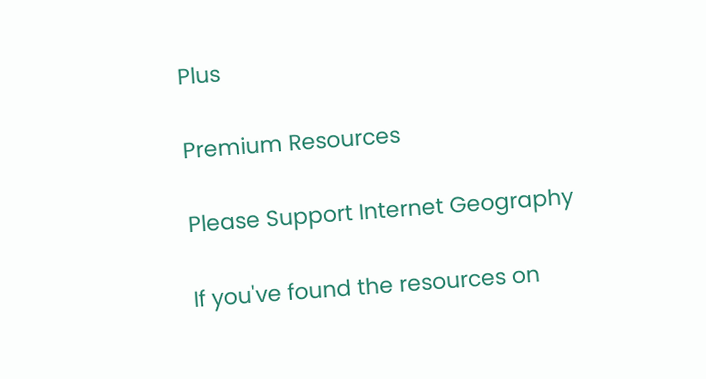Plus

Premium Resources

Please Support Internet Geography

If you've found the resources on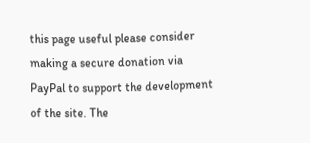this page useful please consider making a secure donation via PayPal to support the development of the site. The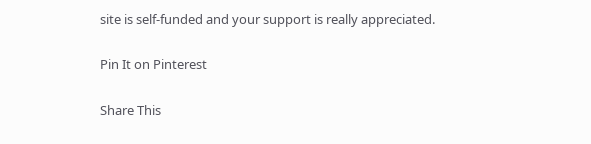site is self-funded and your support is really appreciated.

Pin It on Pinterest

Share This